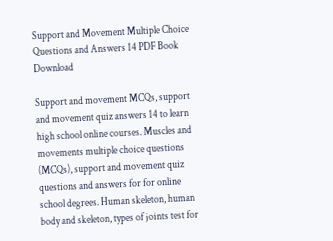Support and Movement Multiple Choice Questions and Answers 14 PDF Book Download

Support and movement MCQs, support and movement quiz answers 14 to learn high school online courses. Muscles and movements multiple choice questions (MCQs), support and movement quiz questions and answers for for online school degrees. Human skeleton, human body and skeleton, types of joints test for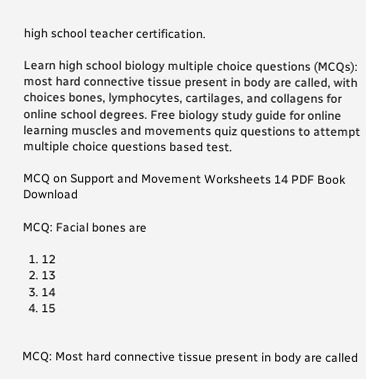high school teacher certification.

Learn high school biology multiple choice questions (MCQs): most hard connective tissue present in body are called, with choices bones, lymphocytes, cartilages, and collagens for online school degrees. Free biology study guide for online learning muscles and movements quiz questions to attempt multiple choice questions based test.

MCQ on Support and Movement Worksheets 14 PDF Book Download

MCQ: Facial bones are

  1. 12
  2. 13
  3. 14
  4. 15


MCQ: Most hard connective tissue present in body are called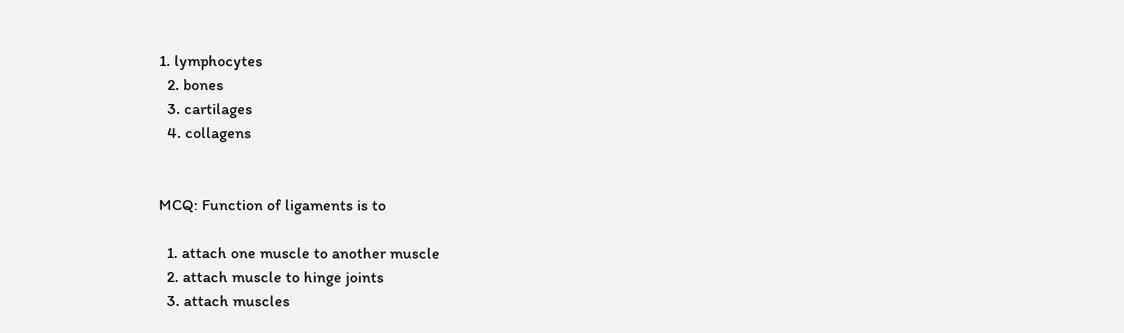1. lymphocytes
  2. bones
  3. cartilages
  4. collagens


MCQ: Function of ligaments is to

  1. attach one muscle to another muscle
  2. attach muscle to hinge joints
  3. attach muscles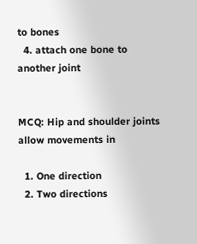to bones
  4. attach one bone to another joint


MCQ: Hip and shoulder joints allow movements in

  1. One direction
  2. Two directions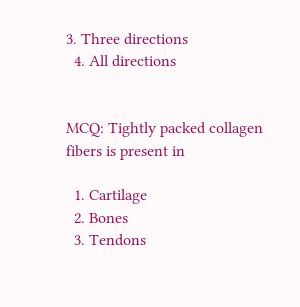3. Three directions
  4. All directions


MCQ: Tightly packed collagen fibers is present in

  1. Cartilage
  2. Bones
  3. Tendons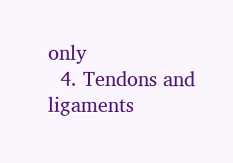only
  4. Tendons and ligaments